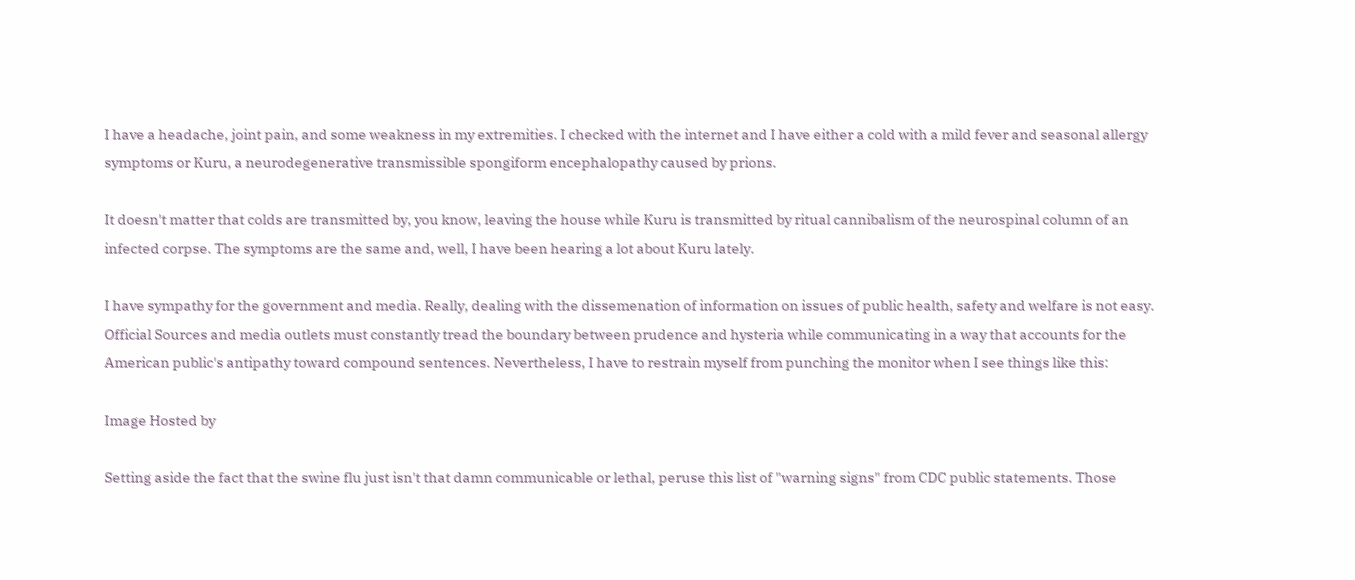I have a headache, joint pain, and some weakness in my extremities. I checked with the internet and I have either a cold with a mild fever and seasonal allergy symptoms or Kuru, a neurodegenerative transmissible spongiform encephalopathy caused by prions.

It doesn't matter that colds are transmitted by, you know, leaving the house while Kuru is transmitted by ritual cannibalism of the neurospinal column of an infected corpse. The symptoms are the same and, well, I have been hearing a lot about Kuru lately.

I have sympathy for the government and media. Really, dealing with the dissemenation of information on issues of public health, safety and welfare is not easy. Official Sources and media outlets must constantly tread the boundary between prudence and hysteria while communicating in a way that accounts for the American public's antipathy toward compound sentences. Nevertheless, I have to restrain myself from punching the monitor when I see things like this:

Image Hosted by

Setting aside the fact that the swine flu just isn't that damn communicable or lethal, peruse this list of "warning signs" from CDC public statements. Those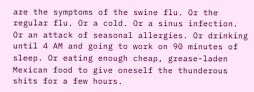are the symptoms of the swine flu. Or the regular flu. Or a cold. Or a sinus infection. Or an attack of seasonal allergies. Or drinking until 4 AM and going to work on 90 minutes of sleep. Or eating enough cheap, grease-laden Mexican food to give oneself the thunderous shits for a few hours.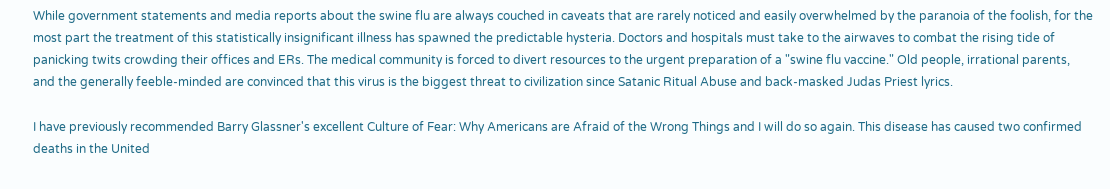While government statements and media reports about the swine flu are always couched in caveats that are rarely noticed and easily overwhelmed by the paranoia of the foolish, for the most part the treatment of this statistically insignificant illness has spawned the predictable hysteria. Doctors and hospitals must take to the airwaves to combat the rising tide of panicking twits crowding their offices and ERs. The medical community is forced to divert resources to the urgent preparation of a "swine flu vaccine." Old people, irrational parents, and the generally feeble-minded are convinced that this virus is the biggest threat to civilization since Satanic Ritual Abuse and back-masked Judas Priest lyrics.

I have previously recommended Barry Glassner's excellent Culture of Fear: Why Americans are Afraid of the Wrong Things and I will do so again. This disease has caused two confirmed deaths in the United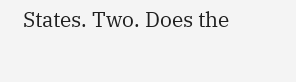States. Two. Does the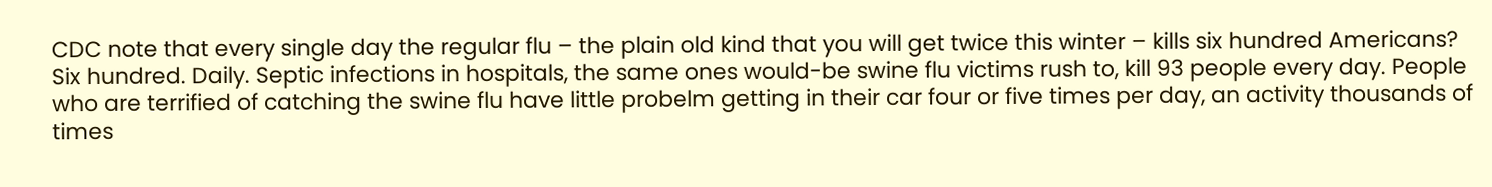CDC note that every single day the regular flu – the plain old kind that you will get twice this winter – kills six hundred Americans? Six hundred. Daily. Septic infections in hospitals, the same ones would-be swine flu victims rush to, kill 93 people every day. People who are terrified of catching the swine flu have little probelm getting in their car four or five times per day, an activity thousands of times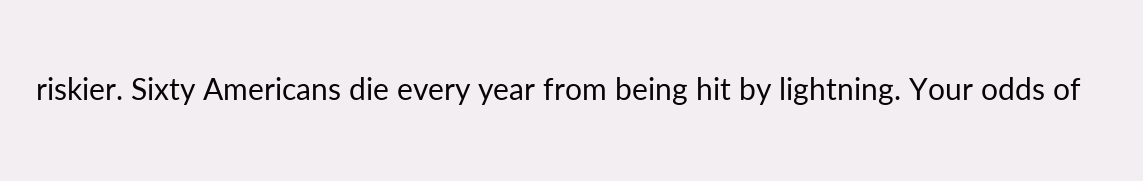riskier. Sixty Americans die every year from being hit by lightning. Your odds of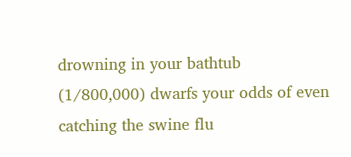drowning in your bathtub (1/800,000) dwarfs your odds of even catching the swine flu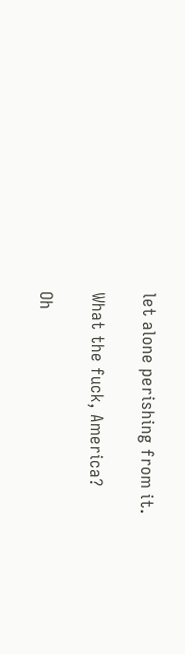let alone perishing from it.

What the fuck, America?

Oh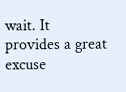wait. It provides a great excuse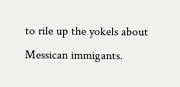to rile up the yokels about Messican immigants.